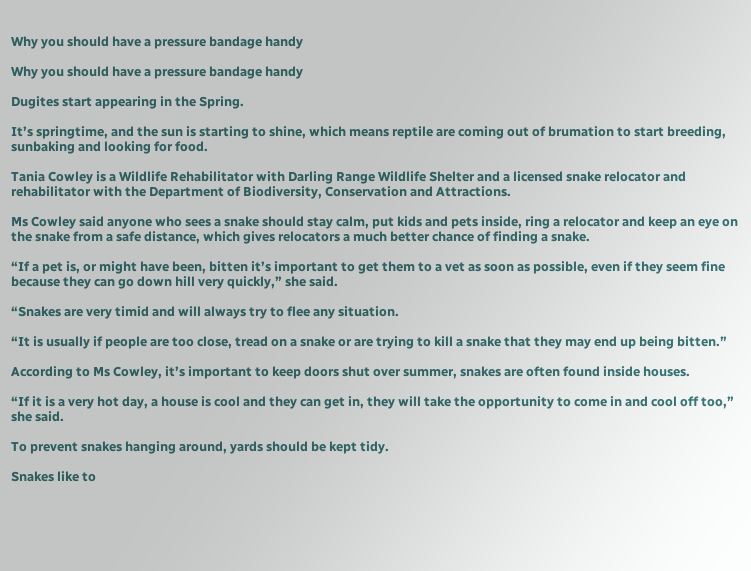Why you should have a pressure bandage handy

Why you should have a pressure bandage handy

Dugites start appearing in the Spring.

It’s springtime, and the sun is starting to shine, which means reptile are coming out of brumation to start breeding, sunbaking and looking for food.

Tania Cowley is a Wildlife Rehabilitator with Darling Range Wildlife Shelter and a licensed snake relocator and rehabilitator with the Department of Biodiversity, Conservation and Attractions.

Ms Cowley said anyone who sees a snake should stay calm, put kids and pets inside, ring a relocator and keep an eye on the snake from a safe distance, which gives relocators a much better chance of finding a snake.

“If a pet is, or might have been, bitten it’s important to get them to a vet as soon as possible, even if they seem fine because they can go down hill very quickly,” she said.

“Snakes are very timid and will always try to flee any situation.

“It is usually if people are too close, tread on a snake or are trying to kill a snake that they may end up being bitten.”

According to Ms Cowley, it’s important to keep doors shut over summer, snakes are often found inside houses.

“If it is a very hot day, a house is cool and they can get in, they will take the opportunity to come in and cool off too,” she said.

To prevent snakes hanging around, yards should be kept tidy.

Snakes like to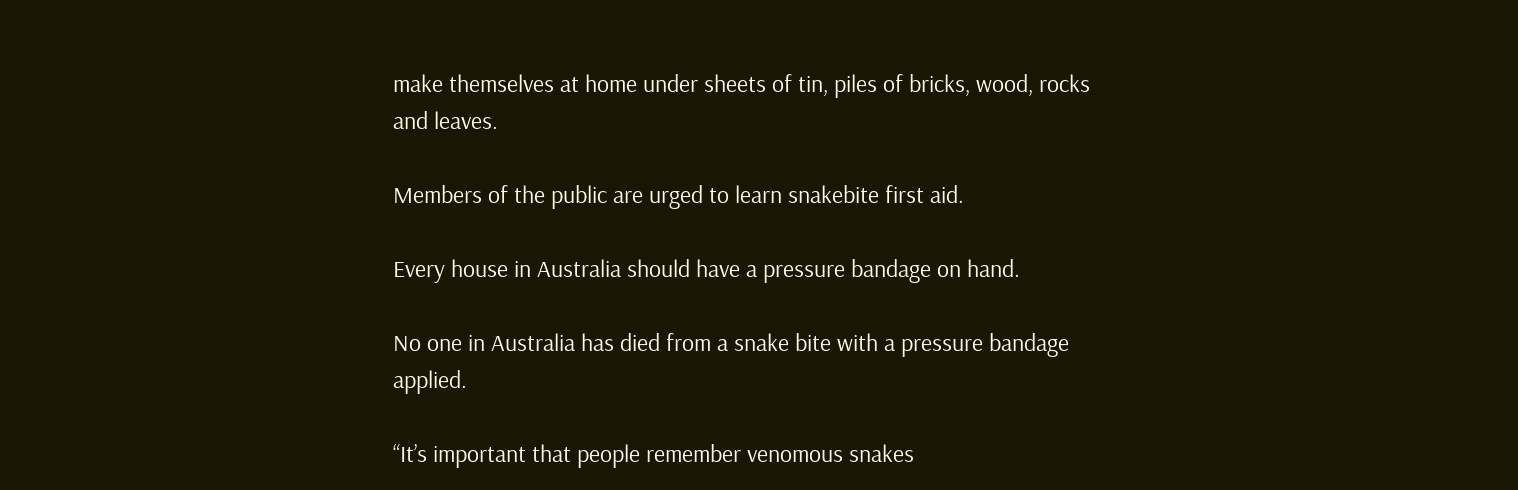make themselves at home under sheets of tin, piles of bricks, wood, rocks and leaves.

Members of the public are urged to learn snakebite first aid.

Every house in Australia should have a pressure bandage on hand.

No one in Australia has died from a snake bite with a pressure bandage applied.

“It’s important that people remember venomous snakes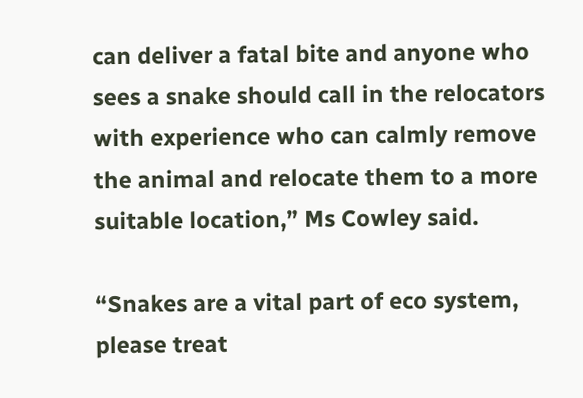can deliver a fatal bite and anyone who sees a snake should call in the relocators with experience who can calmly remove the animal and relocate them to a more suitable location,” Ms Cowley said.

“Snakes are a vital part of eco system, please treat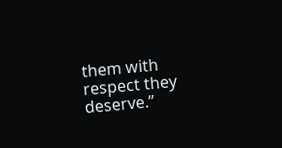them with respect they deserve.”